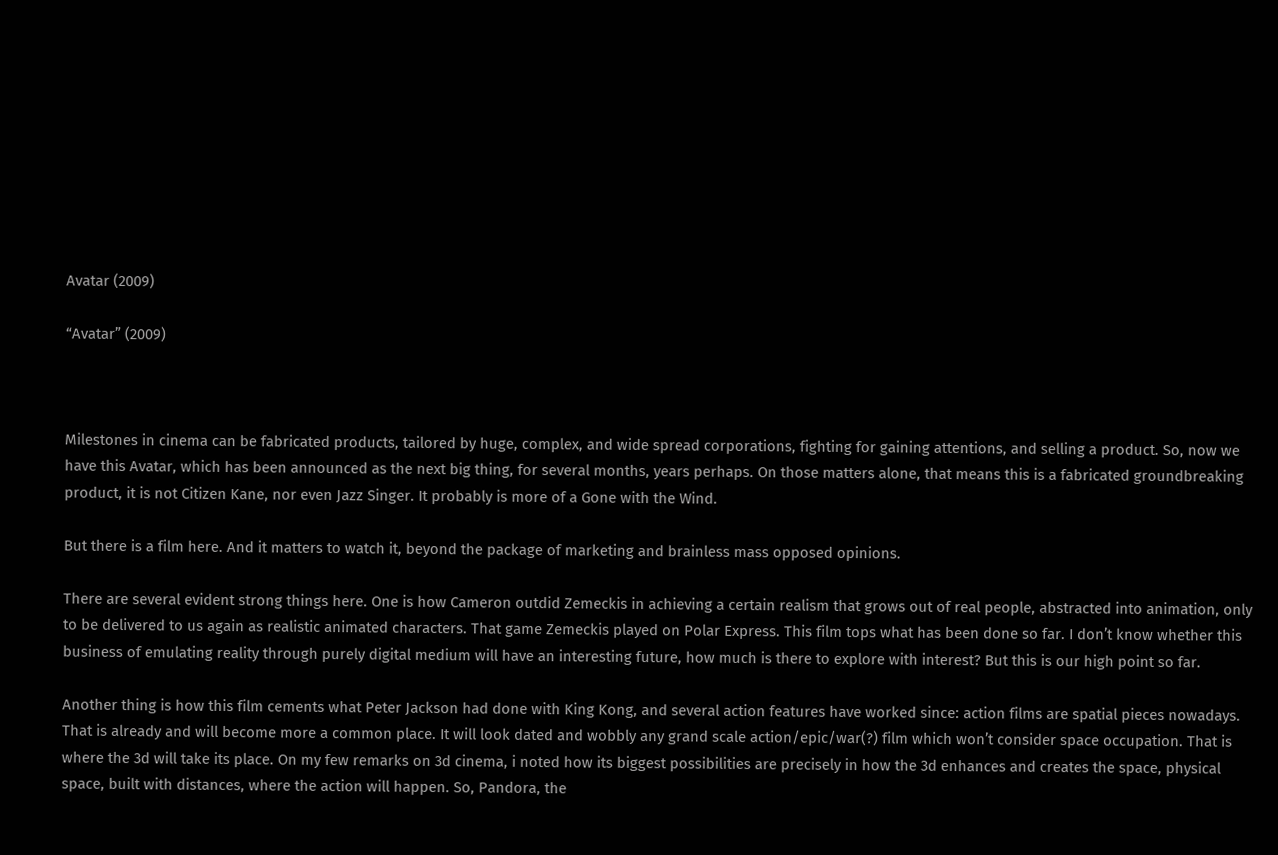Avatar (2009)

“Avatar” (2009)



Milestones in cinema can be fabricated products, tailored by huge, complex, and wide spread corporations, fighting for gaining attentions, and selling a product. So, now we have this Avatar, which has been announced as the next big thing, for several months, years perhaps. On those matters alone, that means this is a fabricated groundbreaking product, it is not Citizen Kane, nor even Jazz Singer. It probably is more of a Gone with the Wind.

But there is a film here. And it matters to watch it, beyond the package of marketing and brainless mass opposed opinions.

There are several evident strong things here. One is how Cameron outdid Zemeckis in achieving a certain realism that grows out of real people, abstracted into animation, only to be delivered to us again as realistic animated characters. That game Zemeckis played on Polar Express. This film tops what has been done so far. I don’t know whether this business of emulating reality through purely digital medium will have an interesting future, how much is there to explore with interest? But this is our high point so far.

Another thing is how this film cements what Peter Jackson had done with King Kong, and several action features have worked since: action films are spatial pieces nowadays. That is already and will become more a common place. It will look dated and wobbly any grand scale action/epic/war(?) film which won’t consider space occupation. That is where the 3d will take its place. On my few remarks on 3d cinema, i noted how its biggest possibilities are precisely in how the 3d enhances and creates the space, physical space, built with distances, where the action will happen. So, Pandora, the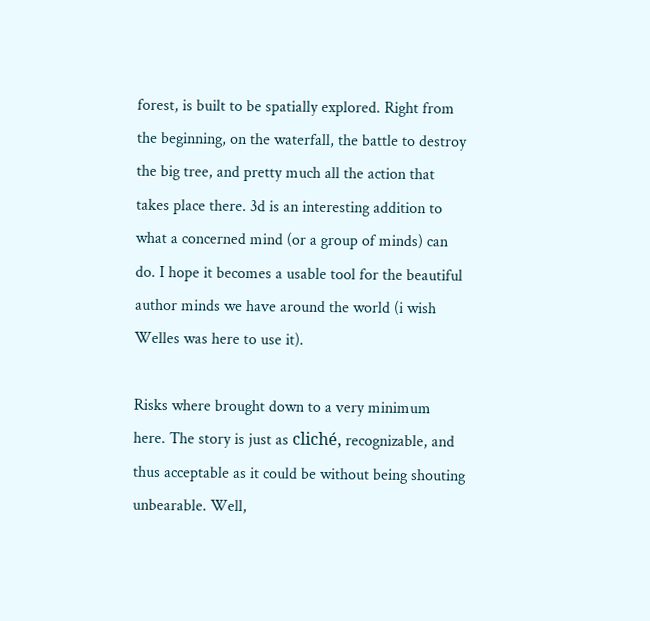forest, is built to be spatially explored. Right from the beginning, on the waterfall, the battle to destroy the big tree, and pretty much all the action that takes place there. 3d is an interesting addition to what a concerned mind (or a group of minds) can do. I hope it becomes a usable tool for the beautiful author minds we have around the world (i wish Welles was here to use it).

Risks where brought down to a very minimum here. The story is just as cliché, recognizable, and thus acceptable as it could be without being shouting unbearable. Well,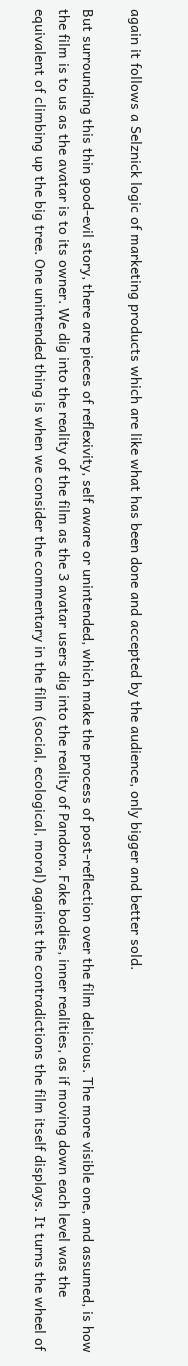again it follows a Selznick logic of marketing products which are like what has been done and accepted by the audience, only bigger and better sold.

But surrounding this thin good-evil story, there are pieces of reflexivity, self aware or unintended, which make the process of post-reflection over the film delicious. The more visible one, and assumed, is how the film is to us as the avatar is to its owner. We dig into the reality of the film as the 3 avatar users dig into the reality of Pandora. Fake bodies, inner realities, as if moving down each level was the equivalent of climbing up the big tree. One unintended thing is when we consider the commentary in the film (social, ecological, moral) against the contradictions the film itself displays. It turns the wheel of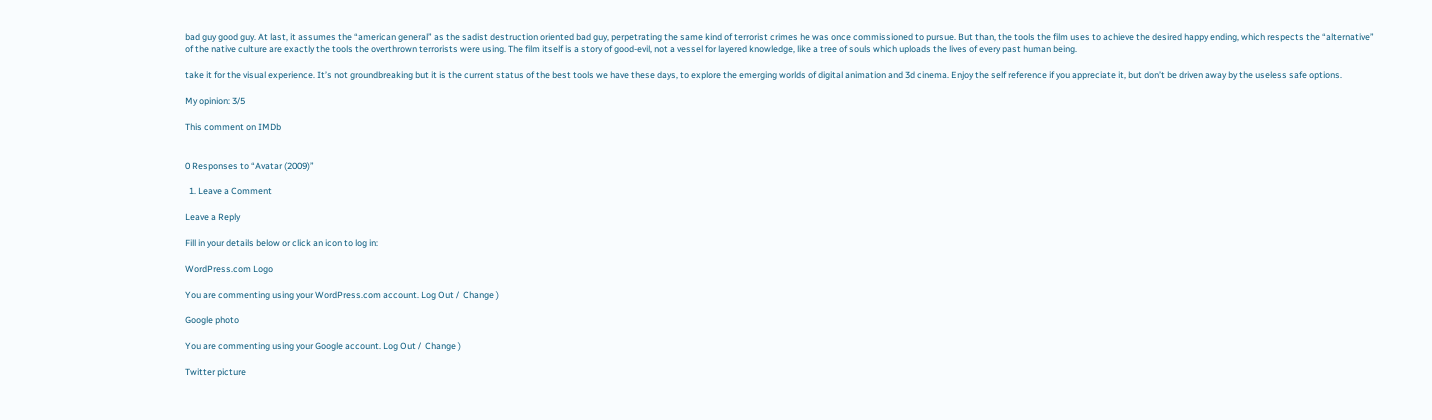bad guy good guy. At last, it assumes the “american general” as the sadist destruction oriented bad guy, perpetrating the same kind of terrorist crimes he was once commissioned to pursue. But than, the tools the film uses to achieve the desired happy ending, which respects the “alternative” of the native culture are exactly the tools the overthrown terrorists were using. The film itself is a story of good-evil, not a vessel for layered knowledge, like a tree of souls which uploads the lives of every past human being.

take it for the visual experience. It’s not groundbreaking but it is the current status of the best tools we have these days, to explore the emerging worlds of digital animation and 3d cinema. Enjoy the self reference if you appreciate it, but don’t be driven away by the useless safe options.

My opinion: 3/5

This comment on IMDb


0 Responses to “Avatar (2009)”

  1. Leave a Comment

Leave a Reply

Fill in your details below or click an icon to log in:

WordPress.com Logo

You are commenting using your WordPress.com account. Log Out /  Change )

Google photo

You are commenting using your Google account. Log Out /  Change )

Twitter picture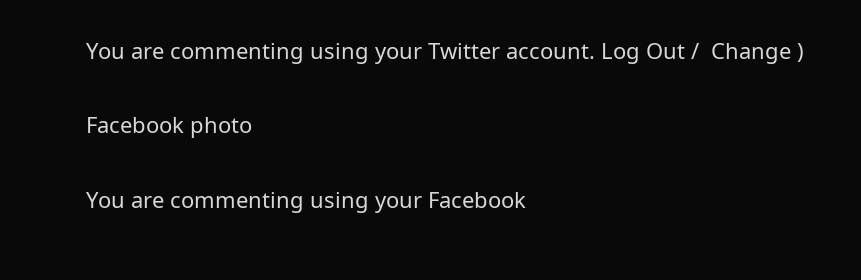You are commenting using your Twitter account. Log Out /  Change )

Facebook photo

You are commenting using your Facebook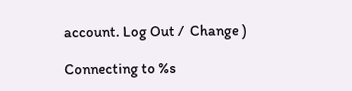account. Log Out /  Change )

Connecting to %s